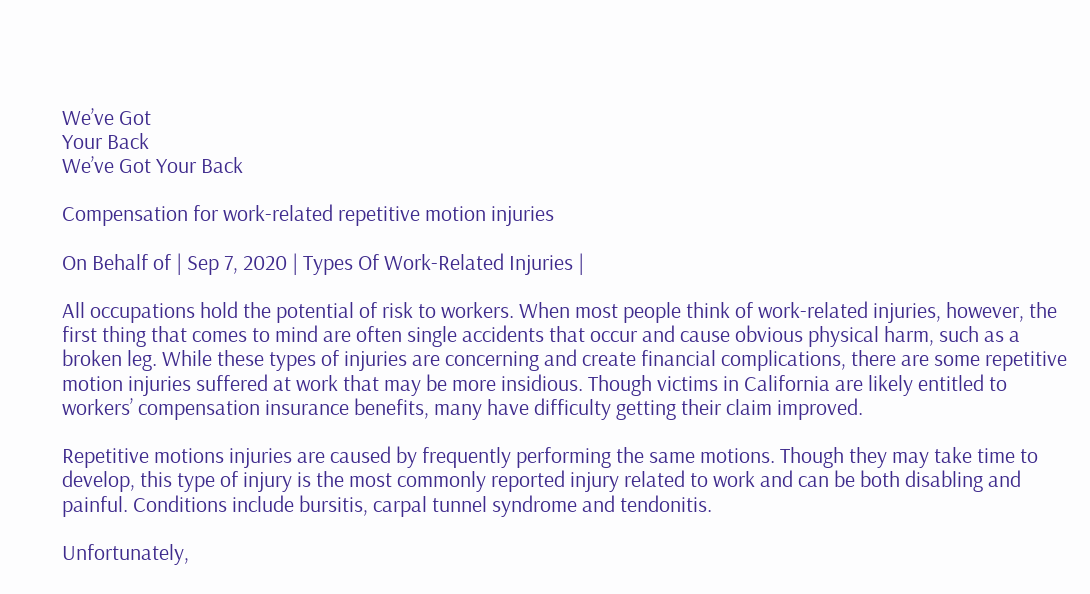We’ve Got
Your Back
We’ve Got Your Back

Compensation for work-related repetitive motion injuries

On Behalf of | Sep 7, 2020 | Types Of Work-Related Injuries |

All occupations hold the potential of risk to workers. When most people think of work-related injuries, however, the first thing that comes to mind are often single accidents that occur and cause obvious physical harm, such as a broken leg. While these types of injuries are concerning and create financial complications, there are some repetitive motion injuries suffered at work that may be more insidious. Though victims in California are likely entitled to workers’ compensation insurance benefits, many have difficulty getting their claim improved.

Repetitive motions injuries are caused by frequently performing the same motions. Though they may take time to develop, this type of injury is the most commonly reported injury related to work and can be both disabling and painful. Conditions include bursitis, carpal tunnel syndrome and tendonitis.

Unfortunately,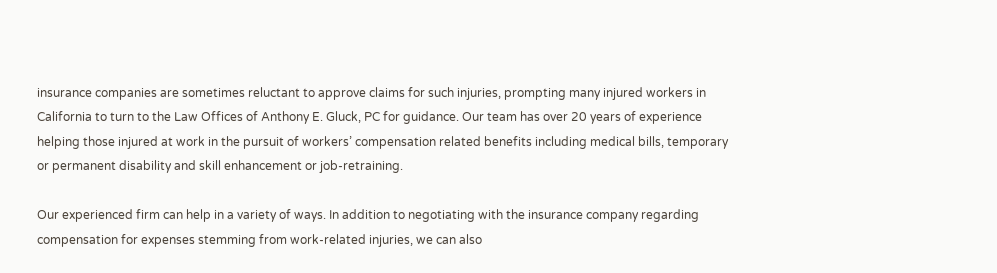insurance companies are sometimes reluctant to approve claims for such injuries, prompting many injured workers in California to turn to the Law Offices of Anthony E. Gluck, PC for guidance. Our team has over 20 years of experience helping those injured at work in the pursuit of workers’ compensation related benefits including medical bills, temporary or permanent disability and skill enhancement or job-retraining.

Our experienced firm can help in a variety of ways. In addition to negotiating with the insurance company regarding compensation for expenses stemming from work-related injuries, we can also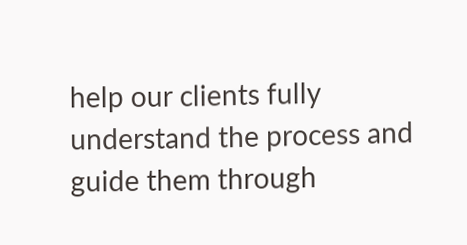help our clients fully understand the process and guide them through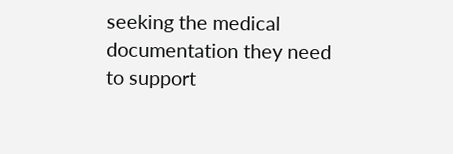seeking the medical documentation they need to support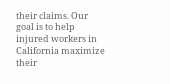their claims. Our goal is to help injured workers in California maximize their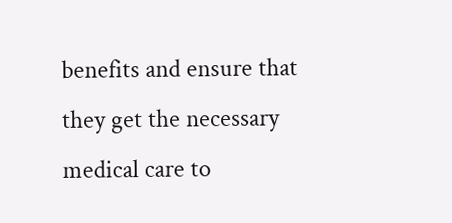benefits and ensure that they get the necessary medical care to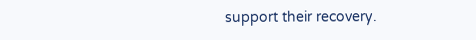support their recovery.